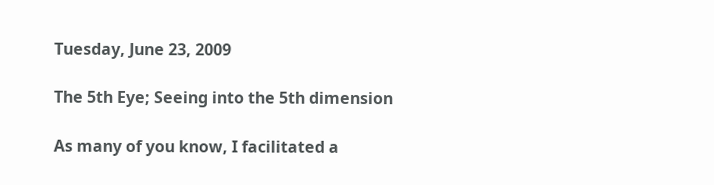Tuesday, June 23, 2009

The 5th Eye; Seeing into the 5th dimension

As many of you know, I facilitated a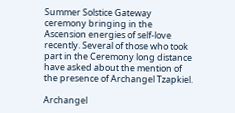Summer Solstice Gateway ceremony bringing in the Ascension energies of self-love recently. Several of those who took part in the Ceremony long distance have asked about the mention of the presence of Archangel Tzapkiel.

Archangel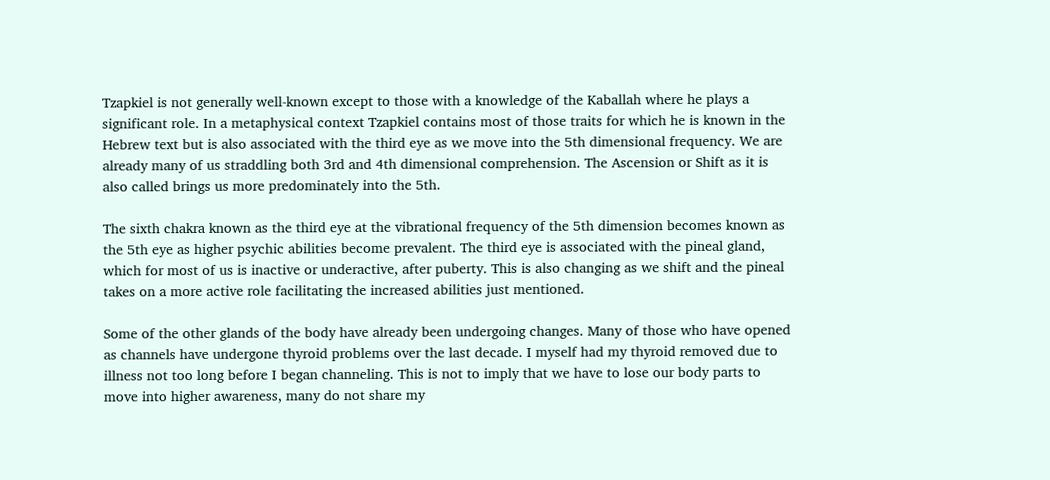Tzapkiel is not generally well-known except to those with a knowledge of the Kaballah where he plays a significant role. In a metaphysical context Tzapkiel contains most of those traits for which he is known in the Hebrew text but is also associated with the third eye as we move into the 5th dimensional frequency. We are already many of us straddling both 3rd and 4th dimensional comprehension. The Ascension or Shift as it is also called brings us more predominately into the 5th.

The sixth chakra known as the third eye at the vibrational frequency of the 5th dimension becomes known as the 5th eye as higher psychic abilities become prevalent. The third eye is associated with the pineal gland, which for most of us is inactive or underactive, after puberty. This is also changing as we shift and the pineal takes on a more active role facilitating the increased abilities just mentioned.

Some of the other glands of the body have already been undergoing changes. Many of those who have opened as channels have undergone thyroid problems over the last decade. I myself had my thyroid removed due to illness not too long before I began channeling. This is not to imply that we have to lose our body parts to move into higher awareness, many do not share my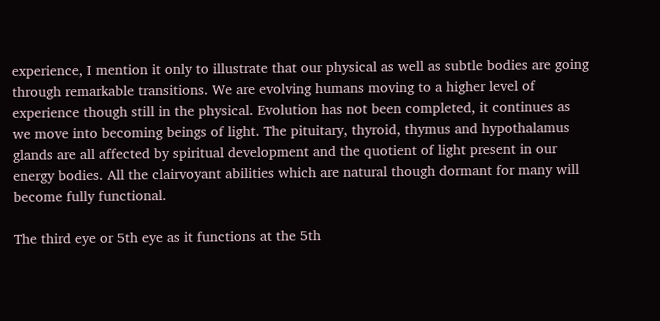experience, I mention it only to illustrate that our physical as well as subtle bodies are going through remarkable transitions. We are evolving humans moving to a higher level of experience though still in the physical. Evolution has not been completed, it continues as we move into becoming beings of light. The pituitary, thyroid, thymus and hypothalamus glands are all affected by spiritual development and the quotient of light present in our energy bodies. All the clairvoyant abilities which are natural though dormant for many will become fully functional.

The third eye or 5th eye as it functions at the 5th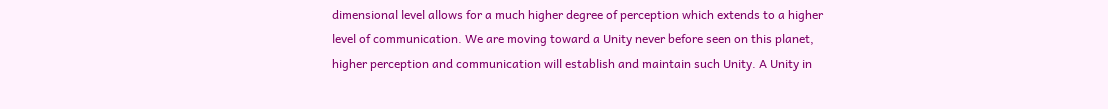dimensional level allows for a much higher degree of perception which extends to a higher level of communication. We are moving toward a Unity never before seen on this planet, higher perception and communication will establish and maintain such Unity. A Unity in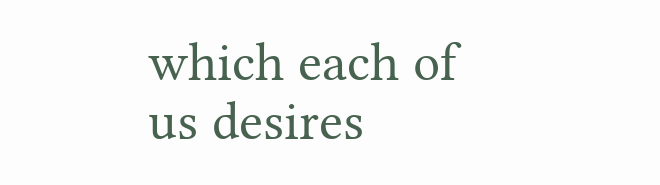which each of us desires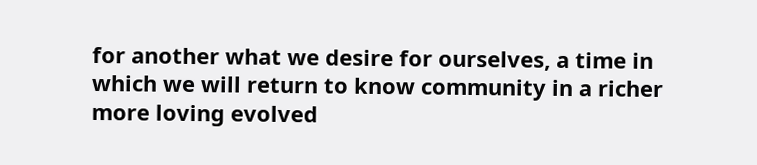for another what we desire for ourselves, a time in which we will return to know community in a richer more loving evolved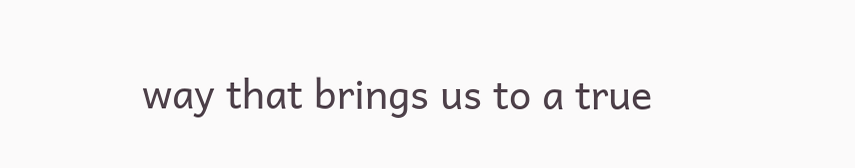way that brings us to a true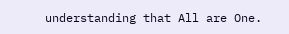understanding that All are One.